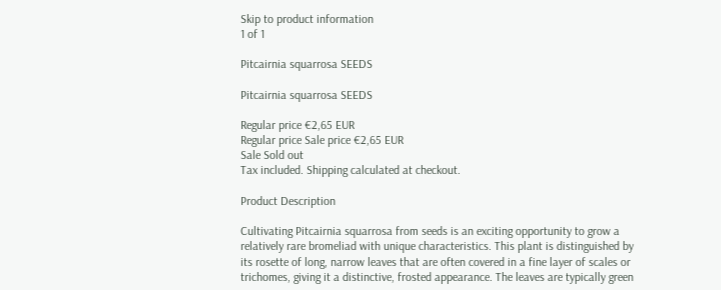Skip to product information
1 of 1

Pitcairnia squarrosa SEEDS

Pitcairnia squarrosa SEEDS

Regular price €2,65 EUR
Regular price Sale price €2,65 EUR
Sale Sold out
Tax included. Shipping calculated at checkout.

Product Description

Cultivating Pitcairnia squarrosa from seeds is an exciting opportunity to grow a relatively rare bromeliad with unique characteristics. This plant is distinguished by its rosette of long, narrow leaves that are often covered in a fine layer of scales or trichomes, giving it a distinctive, frosted appearance. The leaves are typically green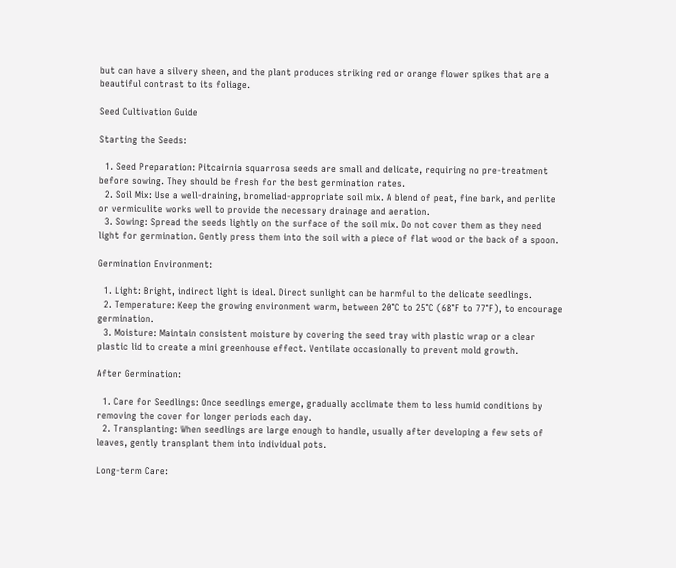but can have a silvery sheen, and the plant produces striking red or orange flower spikes that are a beautiful contrast to its foliage.

Seed Cultivation Guide

Starting the Seeds:

  1. Seed Preparation: Pitcairnia squarrosa seeds are small and delicate, requiring no pre-treatment before sowing. They should be fresh for the best germination rates.
  2. Soil Mix: Use a well-draining, bromeliad-appropriate soil mix. A blend of peat, fine bark, and perlite or vermiculite works well to provide the necessary drainage and aeration.
  3. Sowing: Spread the seeds lightly on the surface of the soil mix. Do not cover them as they need light for germination. Gently press them into the soil with a piece of flat wood or the back of a spoon.

Germination Environment:

  1. Light: Bright, indirect light is ideal. Direct sunlight can be harmful to the delicate seedlings.
  2. Temperature: Keep the growing environment warm, between 20°C to 25°C (68°F to 77°F), to encourage germination.
  3. Moisture: Maintain consistent moisture by covering the seed tray with plastic wrap or a clear plastic lid to create a mini greenhouse effect. Ventilate occasionally to prevent mold growth.

After Germination:

  1. Care for Seedlings: Once seedlings emerge, gradually acclimate them to less humid conditions by removing the cover for longer periods each day.
  2. Transplanting: When seedlings are large enough to handle, usually after developing a few sets of leaves, gently transplant them into individual pots.

Long-term Care: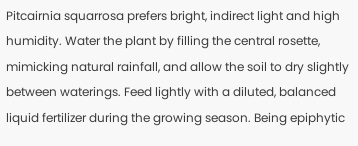Pitcairnia squarrosa prefers bright, indirect light and high humidity. Water the plant by filling the central rosette, mimicking natural rainfall, and allow the soil to dry slightly between waterings. Feed lightly with a diluted, balanced liquid fertilizer during the growing season. Being epiphytic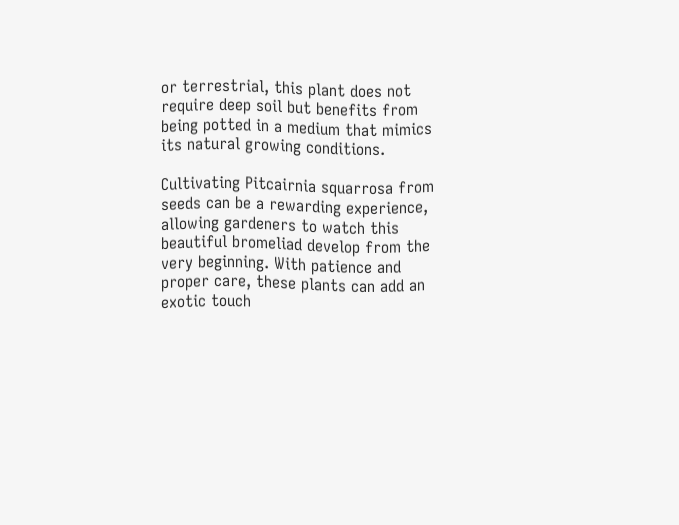or terrestrial, this plant does not require deep soil but benefits from being potted in a medium that mimics its natural growing conditions.

Cultivating Pitcairnia squarrosa from seeds can be a rewarding experience, allowing gardeners to watch this beautiful bromeliad develop from the very beginning. With patience and proper care, these plants can add an exotic touch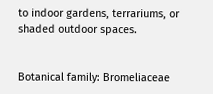to indoor gardens, terrariums, or shaded outdoor spaces.


Botanical family: Bromeliaceae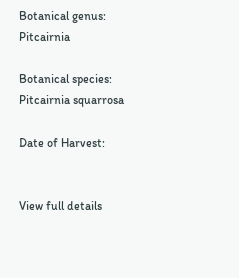Botanical genus: Pitcairnia

Botanical species: Pitcairnia squarrosa

Date of Harvest:


View full details